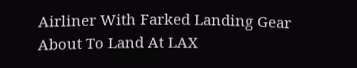Airliner With Farked Landing Gear About To Land At LAX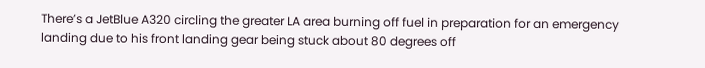There’s a JetBlue A320 circling the greater LA area burning off fuel in preparation for an emergency landing due to his front landing gear being stuck about 80 degrees off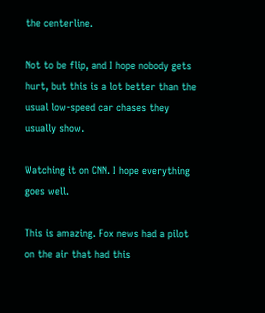the centerline.

Not to be flip, and I hope nobody gets hurt, but this is a lot better than the usual low-speed car chases they usually show.

Watching it on CNN. I hope everything goes well.

This is amazing. Fox news had a pilot on the air that had this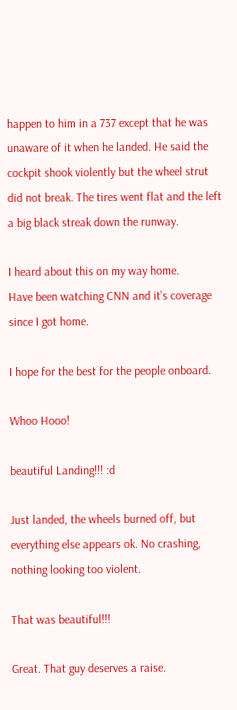happen to him in a 737 except that he was unaware of it when he landed. He said the cockpit shook violently but the wheel strut did not break. The tires went flat and the left a big black streak down the runway.

I heard about this on my way home.
Have been watching CNN and it’s coverage since I got home.

I hope for the best for the people onboard.

Whoo Hooo!

beautiful Landing!!! :d

Just landed, the wheels burned off, but everything else appears ok. No crashing, nothing looking too violent.

That was beautiful!!!

Great. That guy deserves a raise.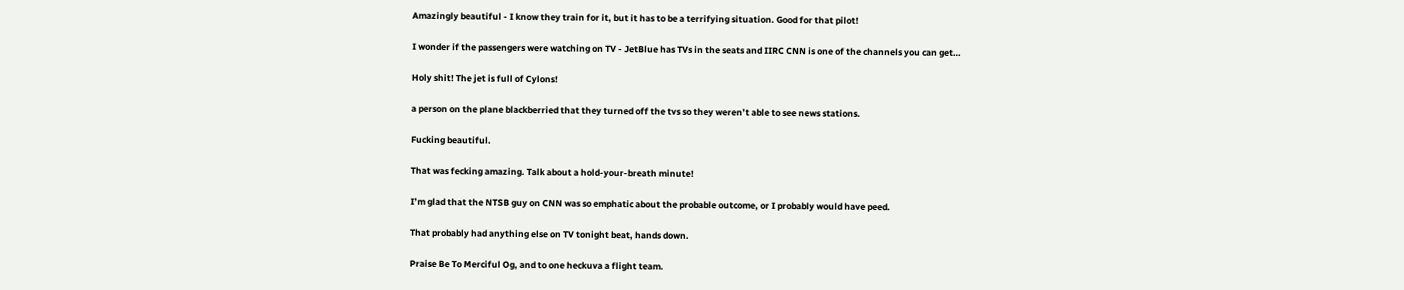Amazingly beautiful - I know they train for it, but it has to be a terrifying situation. Good for that pilot!

I wonder if the passengers were watching on TV - JetBlue has TVs in the seats and IIRC CNN is one of the channels you can get…

Holy shit! The jet is full of Cylons!

a person on the plane blackberried that they turned off the tvs so they weren’t able to see news stations.

Fucking beautiful.

That was fecking amazing. Talk about a hold-your-breath minute!

I’m glad that the NTSB guy on CNN was so emphatic about the probable outcome, or I probably would have peed.

That probably had anything else on TV tonight beat, hands down.

Praise Be To Merciful Og, and to one heckuva a flight team.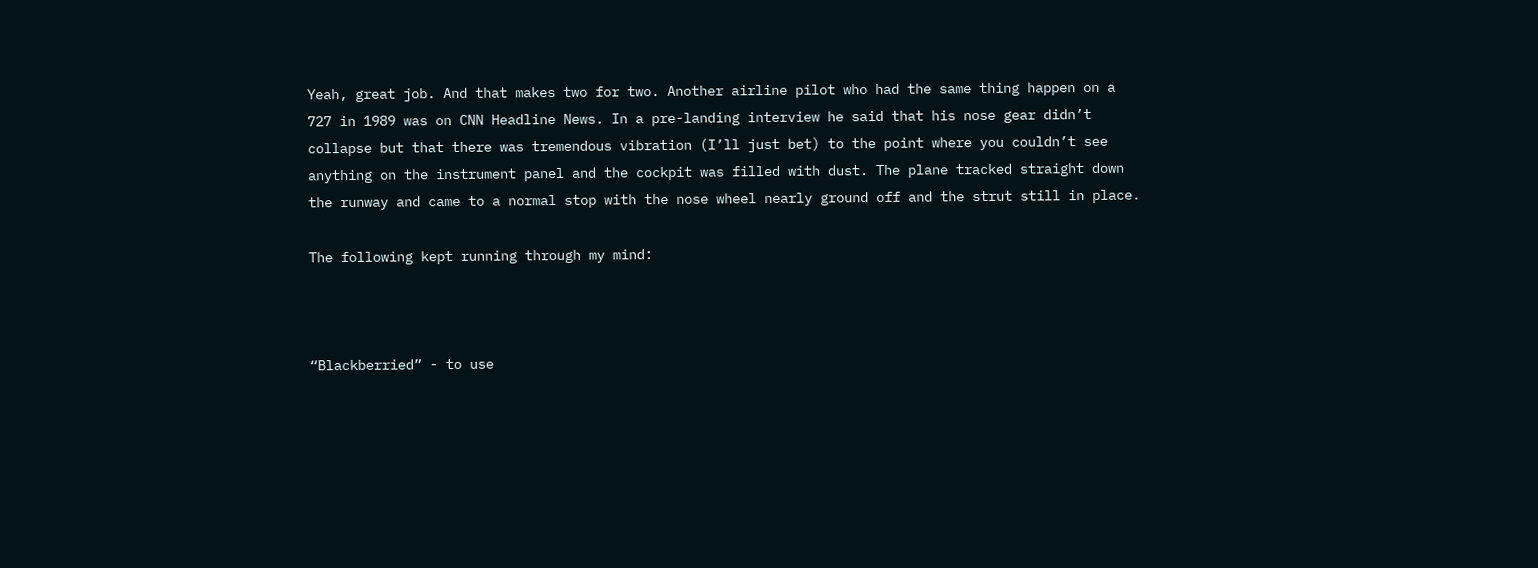Yeah, great job. And that makes two for two. Another airline pilot who had the same thing happen on a 727 in 1989 was on CNN Headline News. In a pre-landing interview he said that his nose gear didn’t collapse but that there was tremendous vibration (I’ll just bet) to the point where you couldn’t see anything on the instrument panel and the cockpit was filled with dust. The plane tracked straight down the runway and came to a normal stop with the nose wheel nearly ground off and the strut still in place.

The following kept running through my mind:



“Blackberried” - to use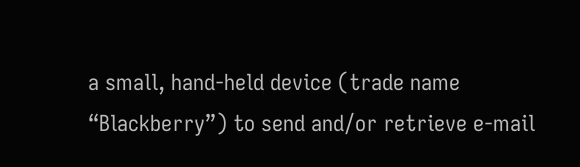a small, hand-held device (trade name “Blackberry”) to send and/or retrieve e-mail